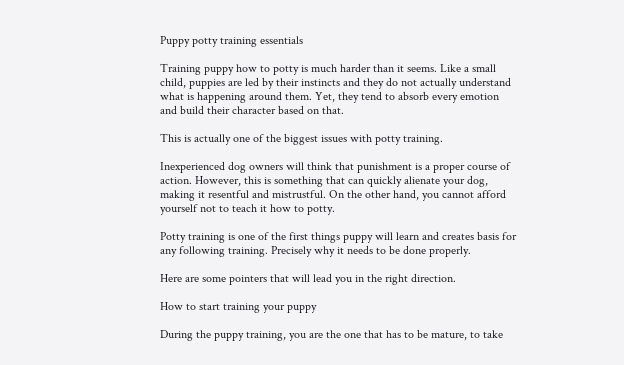Puppy potty training essentials

Training puppy how to potty is much harder than it seems. Like a small child, puppies are led by their instincts and they do not actually understand what is happening around them. Yet, they tend to absorb every emotion and build their character based on that.

This is actually one of the biggest issues with potty training.

Inexperienced dog owners will think that punishment is a proper course of action. However, this is something that can quickly alienate your dog, making it resentful and mistrustful. On the other hand, you cannot afford yourself not to teach it how to potty.

Potty training is one of the first things puppy will learn and creates basis for any following training. Precisely why it needs to be done properly.

Here are some pointers that will lead you in the right direction.

How to start training your puppy

During the puppy training, you are the one that has to be mature, to take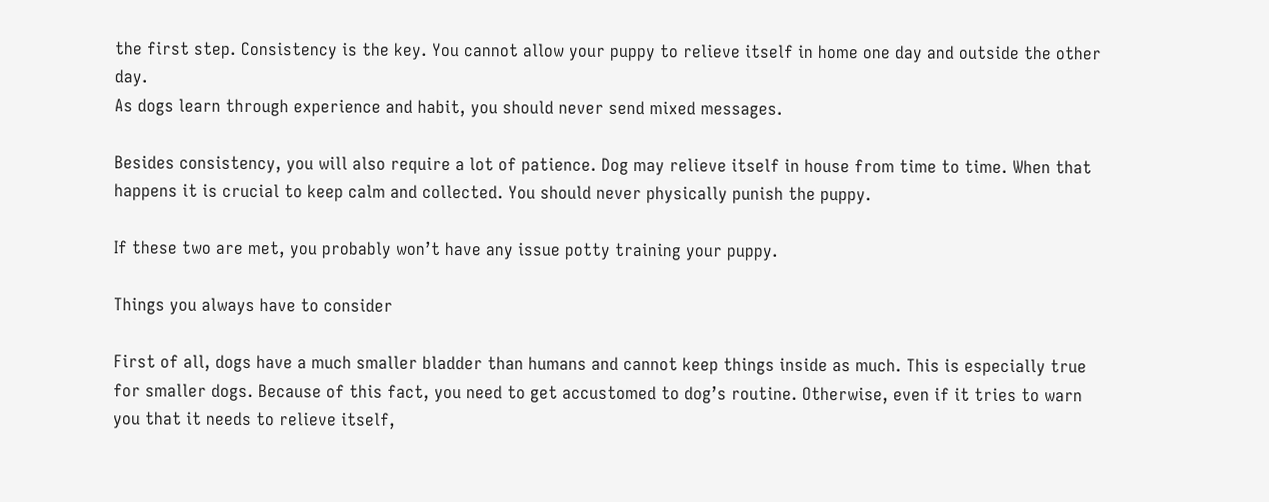the first step. Consistency is the key. You cannot allow your puppy to relieve itself in home one day and outside the other day.
As dogs learn through experience and habit, you should never send mixed messages.

Besides consistency, you will also require a lot of patience. Dog may relieve itself in house from time to time. When that happens it is crucial to keep calm and collected. You should never physically punish the puppy.

If these two are met, you probably won’t have any issue potty training your puppy.

Things you always have to consider

First of all, dogs have a much smaller bladder than humans and cannot keep things inside as much. This is especially true for smaller dogs. Because of this fact, you need to get accustomed to dog’s routine. Otherwise, even if it tries to warn you that it needs to relieve itself,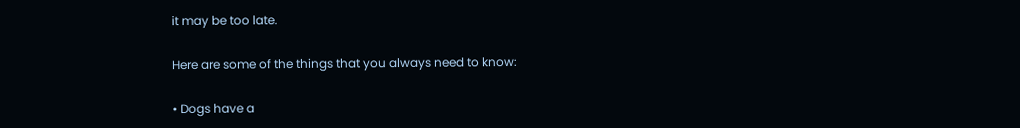it may be too late.

Here are some of the things that you always need to know:

• Dogs have a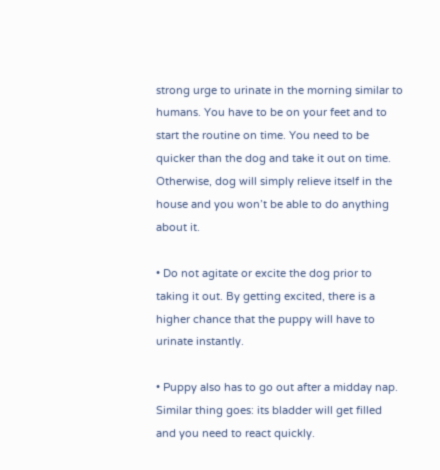strong urge to urinate in the morning similar to humans. You have to be on your feet and to start the routine on time. You need to be quicker than the dog and take it out on time. Otherwise, dog will simply relieve itself in the house and you won’t be able to do anything about it.

• Do not agitate or excite the dog prior to taking it out. By getting excited, there is a higher chance that the puppy will have to urinate instantly.

• Puppy also has to go out after a midday nap. Similar thing goes: its bladder will get filled and you need to react quickly.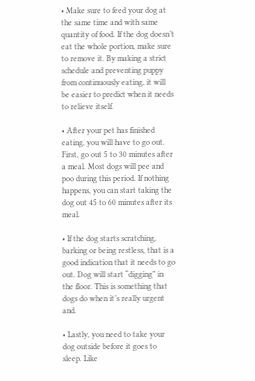• Make sure to feed your dog at the same time and with same quantity of food. If the dog doesn’t eat the whole portion, make sure to remove it. By making a strict schedule and preventing puppy from continuously eating, it will be easier to predict when it needs to relieve itself.

• After your pet has finished eating, you will have to go out. First, go out 5 to 30 minutes after a meal. Most dogs will pee and poo during this period. If nothing happens, you can start taking the dog out 45 to 60 minutes after its meal.

• If the dog starts scratching, barking or being restless, that is a good indication that it needs to go out. Dog will start “digging” in the floor. This is something that dogs do when it’s really urgent and.

• Lastly, you need to take your dog outside before it goes to sleep. Like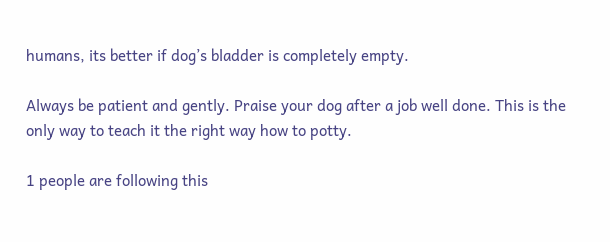humans, its better if dog’s bladder is completely empty.

Always be patient and gently. Praise your dog after a job well done. This is the only way to teach it the right way how to potty.

1 people are following this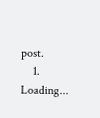post.
    1. Loading...